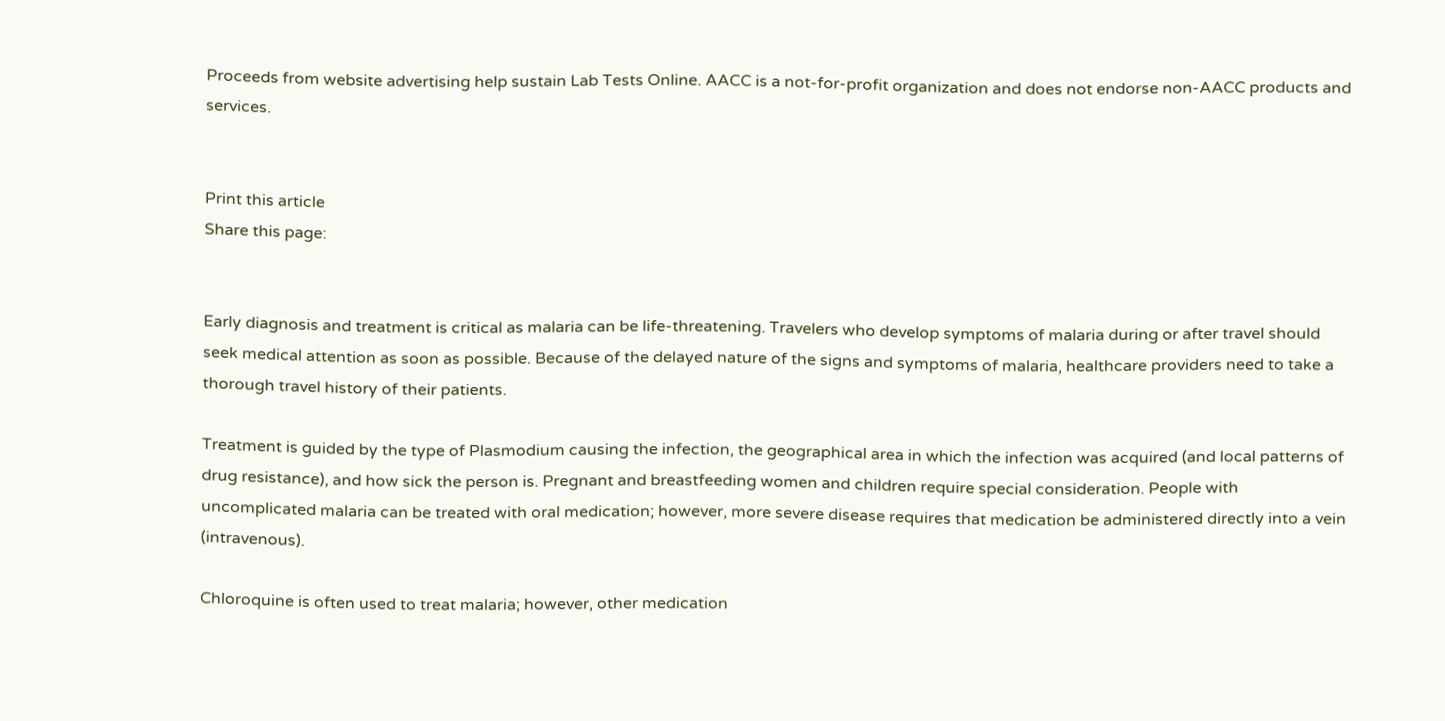Proceeds from website advertising help sustain Lab Tests Online. AACC is a not-for-profit organization and does not endorse non-AACC products and services.


Print this article
Share this page:


Early diagnosis and treatment is critical as malaria can be life-threatening. Travelers who develop symptoms of malaria during or after travel should seek medical attention as soon as possible. Because of the delayed nature of the signs and symptoms of malaria, healthcare providers need to take a thorough travel history of their patients.

Treatment is guided by the type of Plasmodium causing the infection, the geographical area in which the infection was acquired (and local patterns of drug resistance), and how sick the person is. Pregnant and breastfeeding women and children require special consideration. People with uncomplicated malaria can be treated with oral medication; however, more severe disease requires that medication be administered directly into a vein (intravenous).

Chloroquine is often used to treat malaria; however, other medication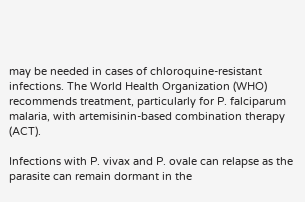may be needed in cases of chloroquine-resistant infections. The World Health Organization (WHO) recommends treatment, particularly for P. falciparum malaria, with artemisinin-based combination therapy (ACT).

Infections with P. vivax and P. ovale can relapse as the parasite can remain dormant in the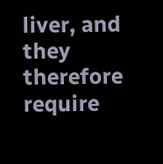liver, and they therefore require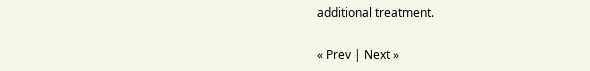additional treatment.

« Prev | Next »